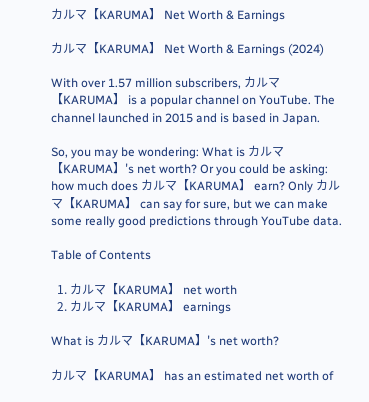カルマ【KARUMA】 Net Worth & Earnings

カルマ【KARUMA】 Net Worth & Earnings (2024)

With over 1.57 million subscribers, カルマ【KARUMA】 is a popular channel on YouTube. The channel launched in 2015 and is based in Japan.

So, you may be wondering: What is カルマ【KARUMA】's net worth? Or you could be asking: how much does カルマ【KARUMA】 earn? Only カルマ【KARUMA】 can say for sure, but we can make some really good predictions through YouTube data.

Table of Contents

  1. カルマ【KARUMA】 net worth
  2. カルマ【KARUMA】 earnings

What is カルマ【KARUMA】's net worth?

カルマ【KARUMA】 has an estimated net worth of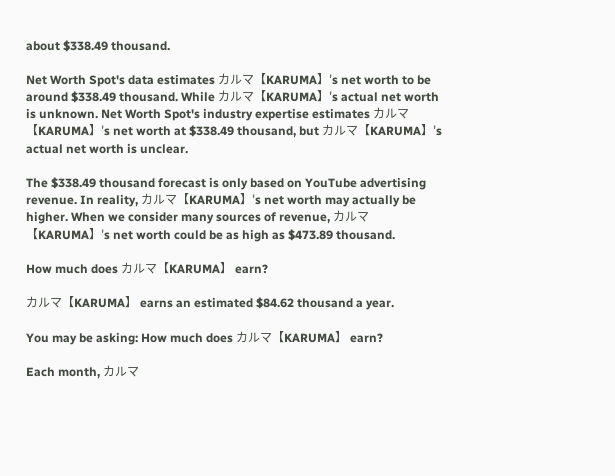about $338.49 thousand.

Net Worth Spot's data estimates カルマ【KARUMA】's net worth to be around $338.49 thousand. While カルマ【KARUMA】's actual net worth is unknown. Net Worth Spot's industry expertise estimates カルマ【KARUMA】's net worth at $338.49 thousand, but カルマ【KARUMA】's actual net worth is unclear.

The $338.49 thousand forecast is only based on YouTube advertising revenue. In reality, カルマ【KARUMA】's net worth may actually be higher. When we consider many sources of revenue, カルマ【KARUMA】's net worth could be as high as $473.89 thousand.

How much does カルマ【KARUMA】 earn?

カルマ【KARUMA】 earns an estimated $84.62 thousand a year.

You may be asking: How much does カルマ【KARUMA】 earn?

Each month, カルマ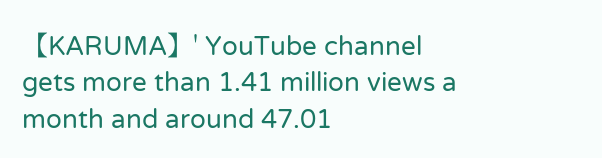【KARUMA】' YouTube channel gets more than 1.41 million views a month and around 47.01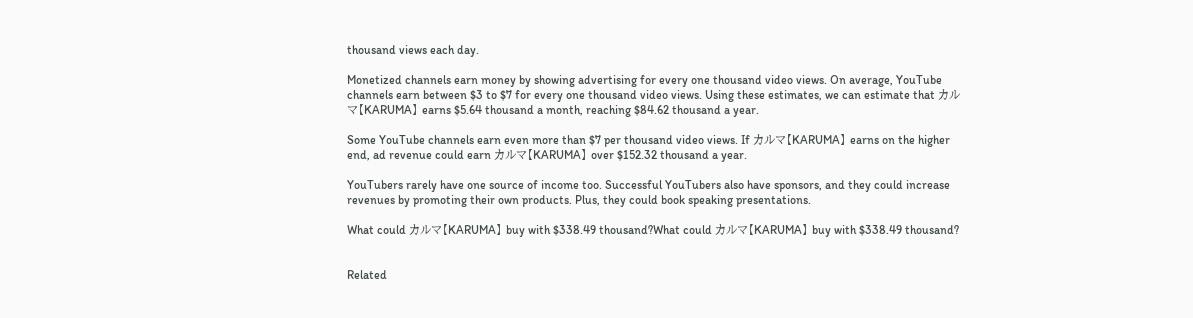thousand views each day.

Monetized channels earn money by showing advertising for every one thousand video views. On average, YouTube channels earn between $3 to $7 for every one thousand video views. Using these estimates, we can estimate that カルマ【KARUMA】 earns $5.64 thousand a month, reaching $84.62 thousand a year.

Some YouTube channels earn even more than $7 per thousand video views. If カルマ【KARUMA】 earns on the higher end, ad revenue could earn カルマ【KARUMA】 over $152.32 thousand a year.

YouTubers rarely have one source of income too. Successful YouTubers also have sponsors, and they could increase revenues by promoting their own products. Plus, they could book speaking presentations.

What could カルマ【KARUMA】 buy with $338.49 thousand?What could カルマ【KARUMA】 buy with $338.49 thousand?


Related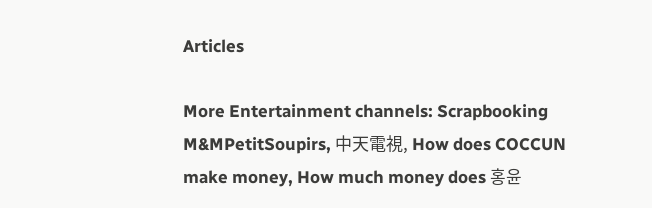Articles

More Entertainment channels: Scrapbooking M&MPetitSoupirs, 中天電視, How does COCCUN make money, How much money does 홍윤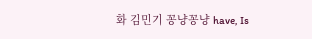화 김민기 꽁냥꽁냥 have, Is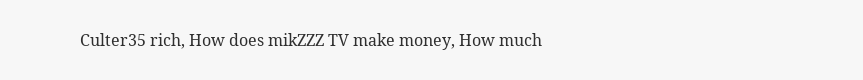Culter35 rich, How does mikZZZ TV make money, How much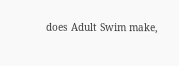does Adult Swim make,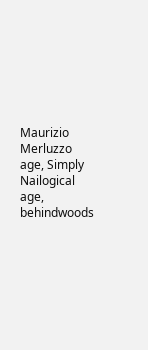Maurizio Merluzzo age, Simply Nailogical age, behindwoods